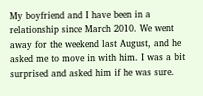My boyfriend and I have been in a relationship since March 2010. We went away for the weekend last August, and he asked me to move in with him. I was a bit surprised and asked him if he was sure.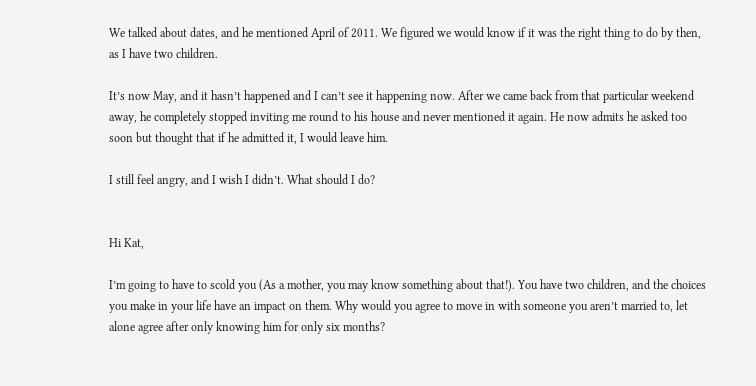We talked about dates, and he mentioned April of 2011. We figured we would know if it was the right thing to do by then, as I have two children.

It’s now May, and it hasn’t happened and I can’t see it happening now. After we came back from that particular weekend away, he completely stopped inviting me round to his house and never mentioned it again. He now admits he asked too soon but thought that if he admitted it, I would leave him.

I still feel angry, and I wish I didn’t. What should I do?


Hi Kat,

I’m going to have to scold you (As a mother, you may know something about that!). You have two children, and the choices you make in your life have an impact on them. Why would you agree to move in with someone you aren’t married to, let alone agree after only knowing him for only six months?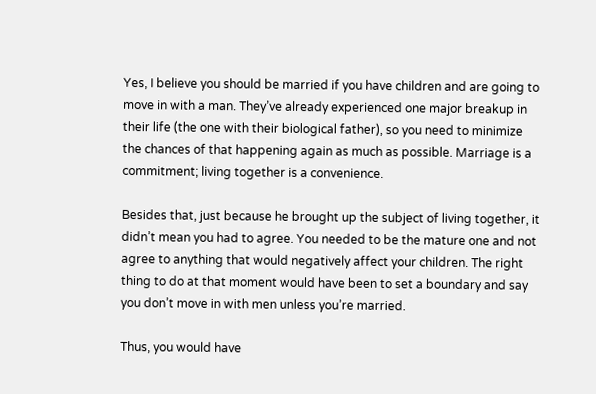Yes, I believe you should be married if you have children and are going to move in with a man. They’ve already experienced one major breakup in their life (the one with their biological father), so you need to minimize the chances of that happening again as much as possible. Marriage is a commitment; living together is a convenience.

Besides that, just because he brought up the subject of living together, it didn’t mean you had to agree. You needed to be the mature one and not agree to anything that would negatively affect your children. The right thing to do at that moment would have been to set a boundary and say you don’t move in with men unless you’re married.

Thus, you would have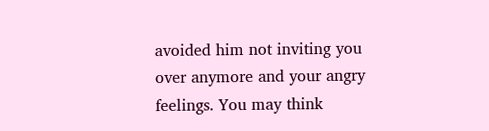avoided him not inviting you over anymore and your angry feelings. You may think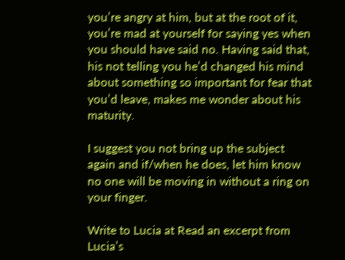you’re angry at him, but at the root of it, you’re mad at yourself for saying yes when you should have said no. Having said that, his not telling you he’d changed his mind about something so important for fear that you’d leave, makes me wonder about his maturity.

I suggest you not bring up the subject again and if/when he does, let him know no one will be moving in without a ring on your finger.

Write to Lucia at Read an excerpt from Lucia’s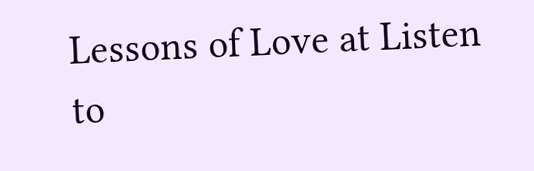Lessons of Love at Listen to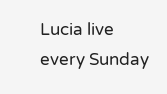Lucia live every Sunday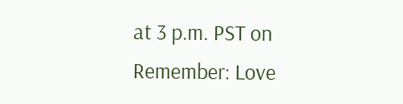at 3 p.m. PST on Remember: Love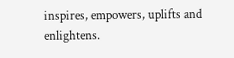inspires, empowers, uplifts and enlightens.